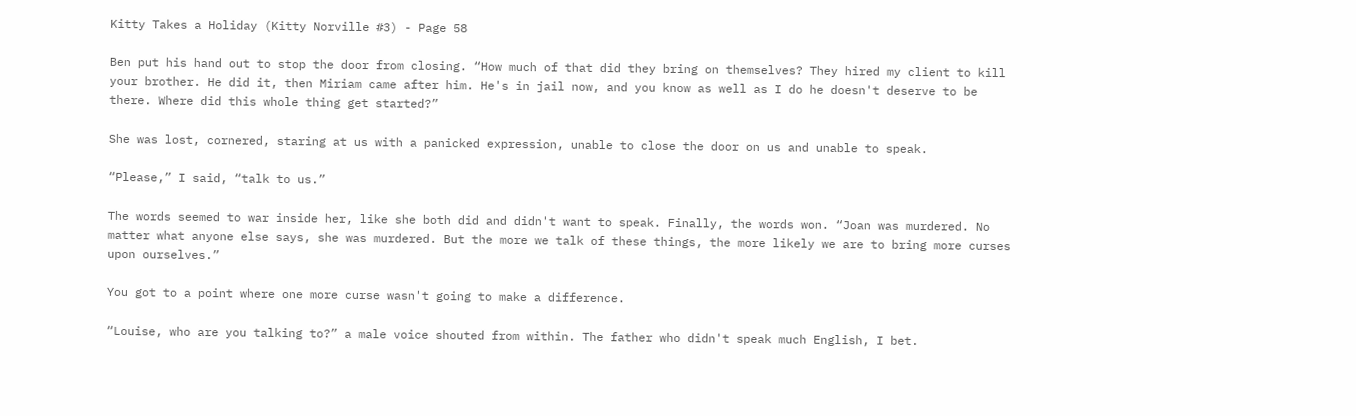Kitty Takes a Holiday (Kitty Norville #3) - Page 58

Ben put his hand out to stop the door from closing. “How much of that did they bring on themselves? They hired my client to kill your brother. He did it, then Miriam came after him. He's in jail now, and you know as well as I do he doesn't deserve to be there. Where did this whole thing get started?”

She was lost, cornered, staring at us with a panicked expression, unable to close the door on us and unable to speak.

“Please,” I said, “talk to us.”

The words seemed to war inside her, like she both did and didn't want to speak. Finally, the words won. “Joan was murdered. No matter what anyone else says, she was murdered. But the more we talk of these things, the more likely we are to bring more curses upon ourselves.”

You got to a point where one more curse wasn't going to make a difference.

“Louise, who are you talking to?” a male voice shouted from within. The father who didn't speak much English, I bet.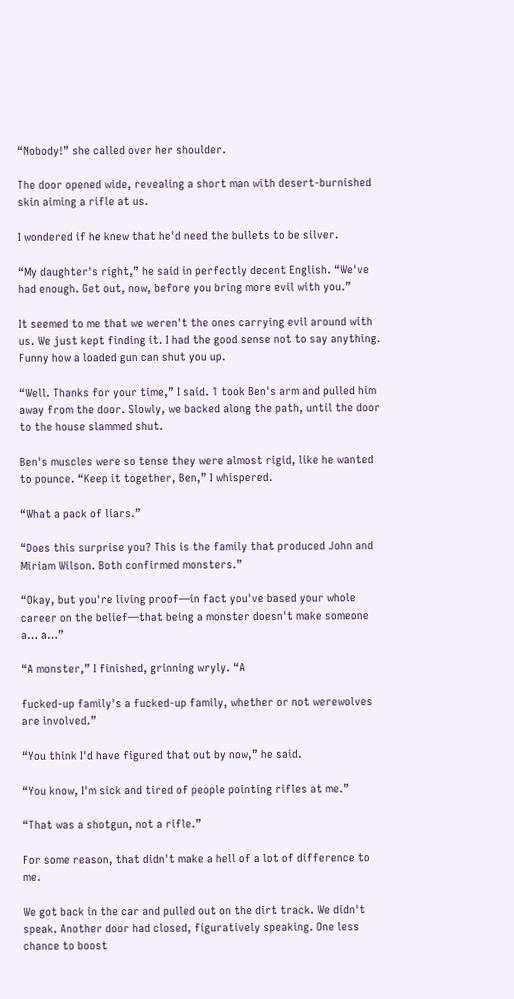“Nobody!” she called over her shoulder.

The door opened wide, revealing a short man with desert-burnished skin aiming a rifle at us.

I wondered if he knew that he'd need the bullets to be silver.

“My daughter's right,” he said in perfectly decent English. “We've had enough. Get out, now, before you bring more evil with you.”

It seemed to me that we weren't the ones carrying evil around with us. We just kept finding it. I had the good sense not to say anything. Funny how a loaded gun can shut you up.

“Well. Thanks for your time,” I said. 1 took Ben's arm and pulled him away from the door. Slowly, we backed along the path, until the door to the house slammed shut.

Ben's muscles were so tense they were almost rigid, like he wanted to pounce. “Keep it together, Ben,” I whispered.

“What a pack of liars.”

“Does this surprise you? This is the family that produced John and Miriam Wilson. Both confirmed monsters.”

“Okay, but you're living proof—in fact you've based your whole career on the belief—that being a monster doesn't make someone a… a…”

“A monster,” I finished, grinning wryly. “A

fucked-up family's a fucked-up family, whether or not werewolves are involved.”

“You think I'd have figured that out by now,” he said.

“You know, I'm sick and tired of people pointing rifles at me.”

“That was a shotgun, not a rifle.”

For some reason, that didn't make a hell of a lot of difference to me.

We got back in the car and pulled out on the dirt track. We didn't speak. Another door had closed, figuratively speaking. One less chance to boost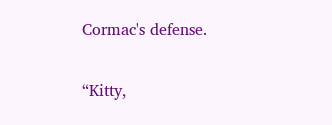Cormac's defense.

“Kitty,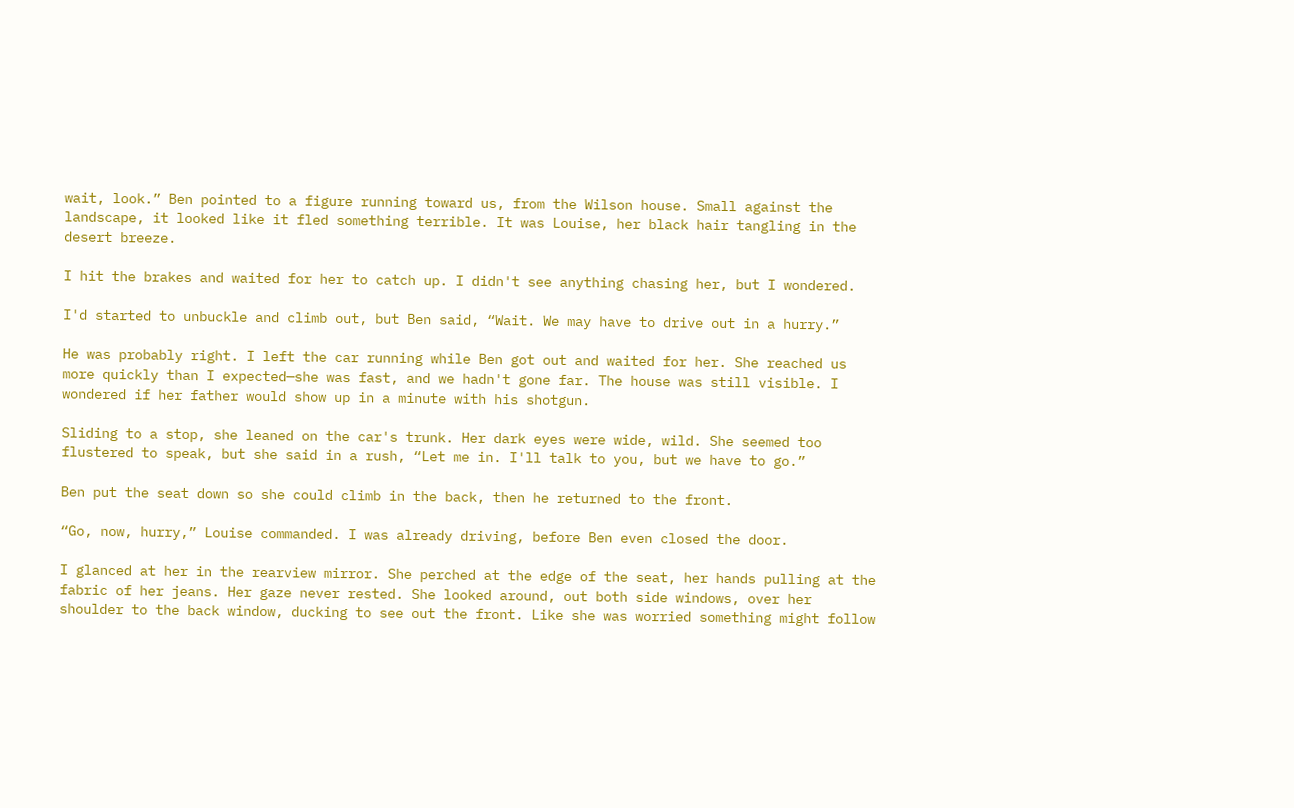wait, look.” Ben pointed to a figure running toward us, from the Wilson house. Small against the landscape, it looked like it fled something terrible. It was Louise, her black hair tangling in the desert breeze.

I hit the brakes and waited for her to catch up. I didn't see anything chasing her, but I wondered.

I'd started to unbuckle and climb out, but Ben said, “Wait. We may have to drive out in a hurry.”

He was probably right. I left the car running while Ben got out and waited for her. She reached us more quickly than I expected—she was fast, and we hadn't gone far. The house was still visible. I wondered if her father would show up in a minute with his shotgun.

Sliding to a stop, she leaned on the car's trunk. Her dark eyes were wide, wild. She seemed too flustered to speak, but she said in a rush, “Let me in. I'll talk to you, but we have to go.”

Ben put the seat down so she could climb in the back, then he returned to the front.

“Go, now, hurry,” Louise commanded. I was already driving, before Ben even closed the door.

I glanced at her in the rearview mirror. She perched at the edge of the seat, her hands pulling at the fabric of her jeans. Her gaze never rested. She looked around, out both side windows, over her shoulder to the back window, ducking to see out the front. Like she was worried something might follow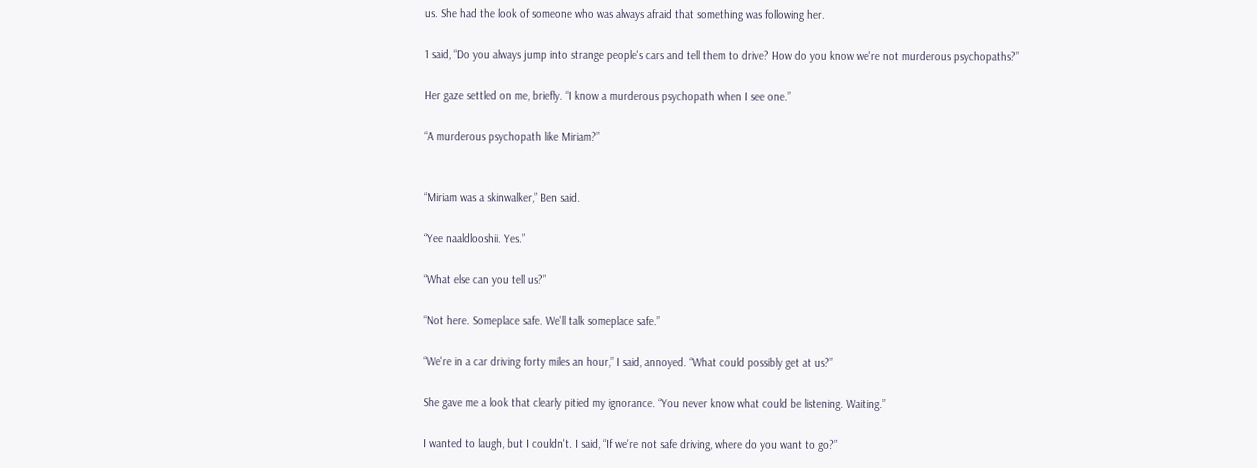us. She had the look of someone who was always afraid that something was following her.

1 said, “Do you always jump into strange people's cars and tell them to drive? How do you know we're not murderous psychopaths?”

Her gaze settled on me, briefly. “I know a murderous psychopath when I see one.”

“A murderous psychopath like Miriam?”


“Miriam was a skinwalker,” Ben said.

“Yee naaldlooshii. Yes.”

“What else can you tell us?”

“Not here. Someplace safe. We'll talk someplace safe.”

“We're in a car driving forty miles an hour,” I said, annoyed. “What could possibly get at us?”

She gave me a look that clearly pitied my ignorance. “You never know what could be listening. Waiting.”

I wanted to laugh, but I couldn't. I said, “If we're not safe driving, where do you want to go?”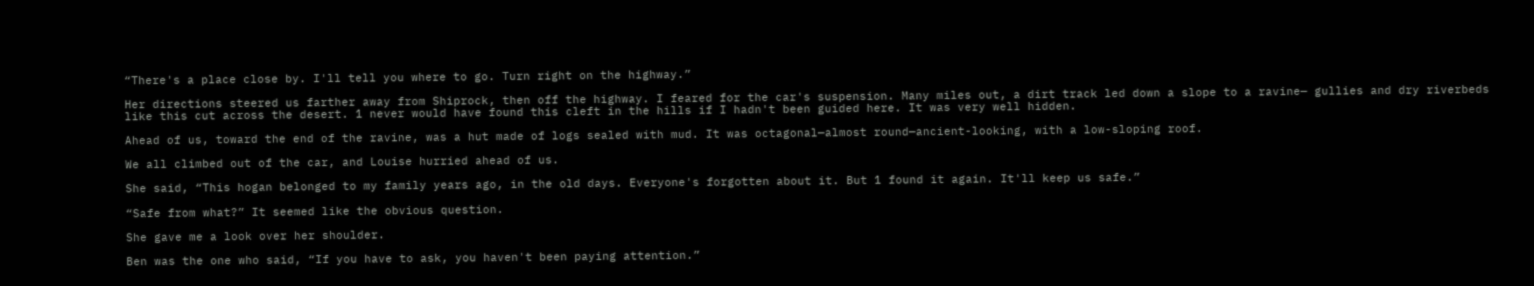“There's a place close by. I'll tell you where to go. Turn right on the highway.”

Her directions steered us farther away from Shiprock, then off the highway. I feared for the car's suspension. Many miles out, a dirt track led down a slope to a ravine— gullies and dry riverbeds like this cut across the desert. 1 never would have found this cleft in the hills if I hadn't been guided here. It was very well hidden.

Ahead of us, toward the end of the ravine, was a hut made of logs sealed with mud. It was octagonal—almost round—ancient-looking, with a low-sloping roof.

We all climbed out of the car, and Louise hurried ahead of us.

She said, “This hogan belonged to my family years ago, in the old days. Everyone's forgotten about it. But 1 found it again. It'll keep us safe.”

“Safe from what?” It seemed like the obvious question.

She gave me a look over her shoulder.

Ben was the one who said, “If you have to ask, you haven't been paying attention.”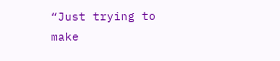“Just trying to make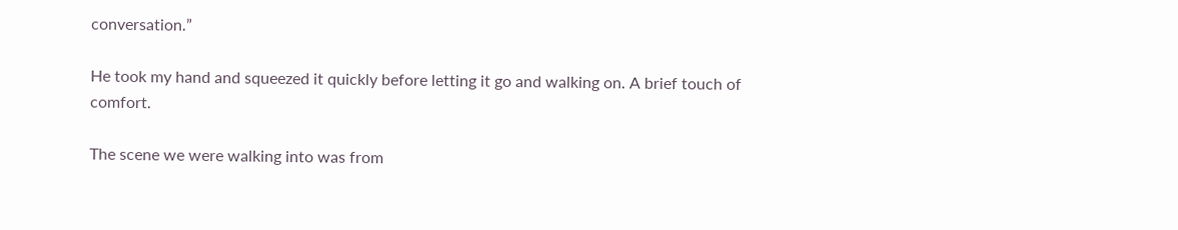conversation.”

He took my hand and squeezed it quickly before letting it go and walking on. A brief touch of comfort.

The scene we were walking into was from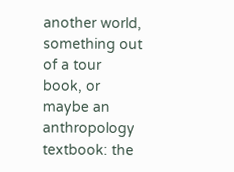another world, something out of a tour book, or maybe an anthropology textbook: the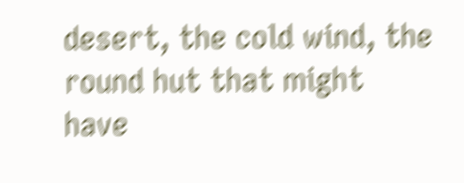desert, the cold wind, the round hut that might have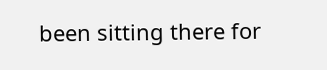been sitting there for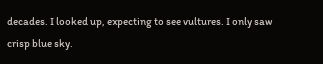decades. I looked up, expecting to see vultures. I only saw crisp blue sky.